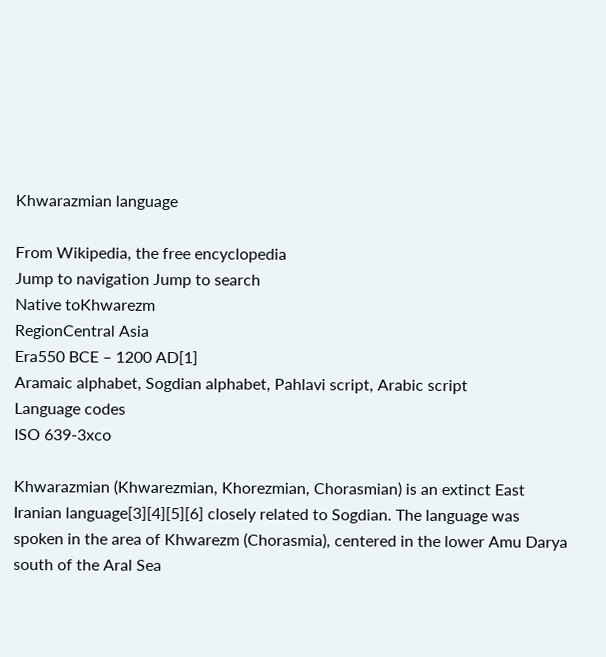Khwarazmian language

From Wikipedia, the free encyclopedia
Jump to navigation Jump to search
Native toKhwarezm
RegionCentral Asia
Era550 BCE – 1200 AD[1]
Aramaic alphabet, Sogdian alphabet, Pahlavi script, Arabic script
Language codes
ISO 639-3xco

Khwarazmian (Khwarezmian, Khorezmian, Chorasmian) is an extinct East Iranian language[3][4][5][6] closely related to Sogdian. The language was spoken in the area of Khwarezm (Chorasmia), centered in the lower Amu Darya south of the Aral Sea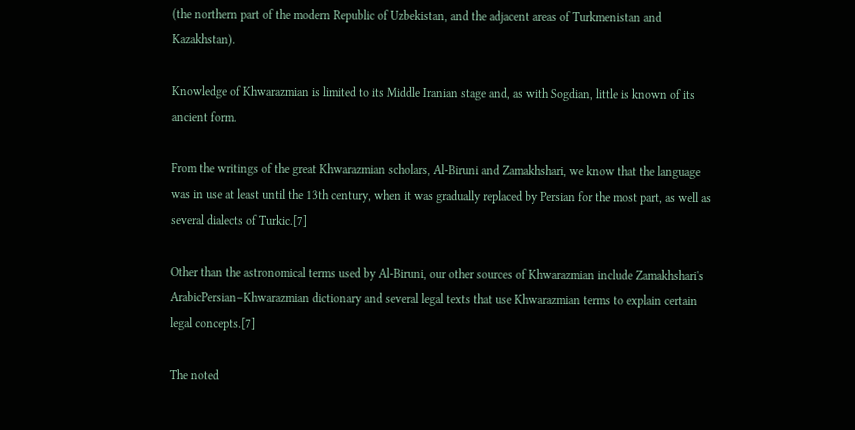(the northern part of the modern Republic of Uzbekistan, and the adjacent areas of Turkmenistan and Kazakhstan).

Knowledge of Khwarazmian is limited to its Middle Iranian stage and, as with Sogdian, little is known of its ancient form.

From the writings of the great Khwarazmian scholars, Al-Biruni and Zamakhshari, we know that the language was in use at least until the 13th century, when it was gradually replaced by Persian for the most part, as well as several dialects of Turkic.[7]

Other than the astronomical terms used by Al-Biruni, our other sources of Khwarazmian include Zamakhshari's ArabicPersian–Khwarazmian dictionary and several legal texts that use Khwarazmian terms to explain certain legal concepts.[7]

The noted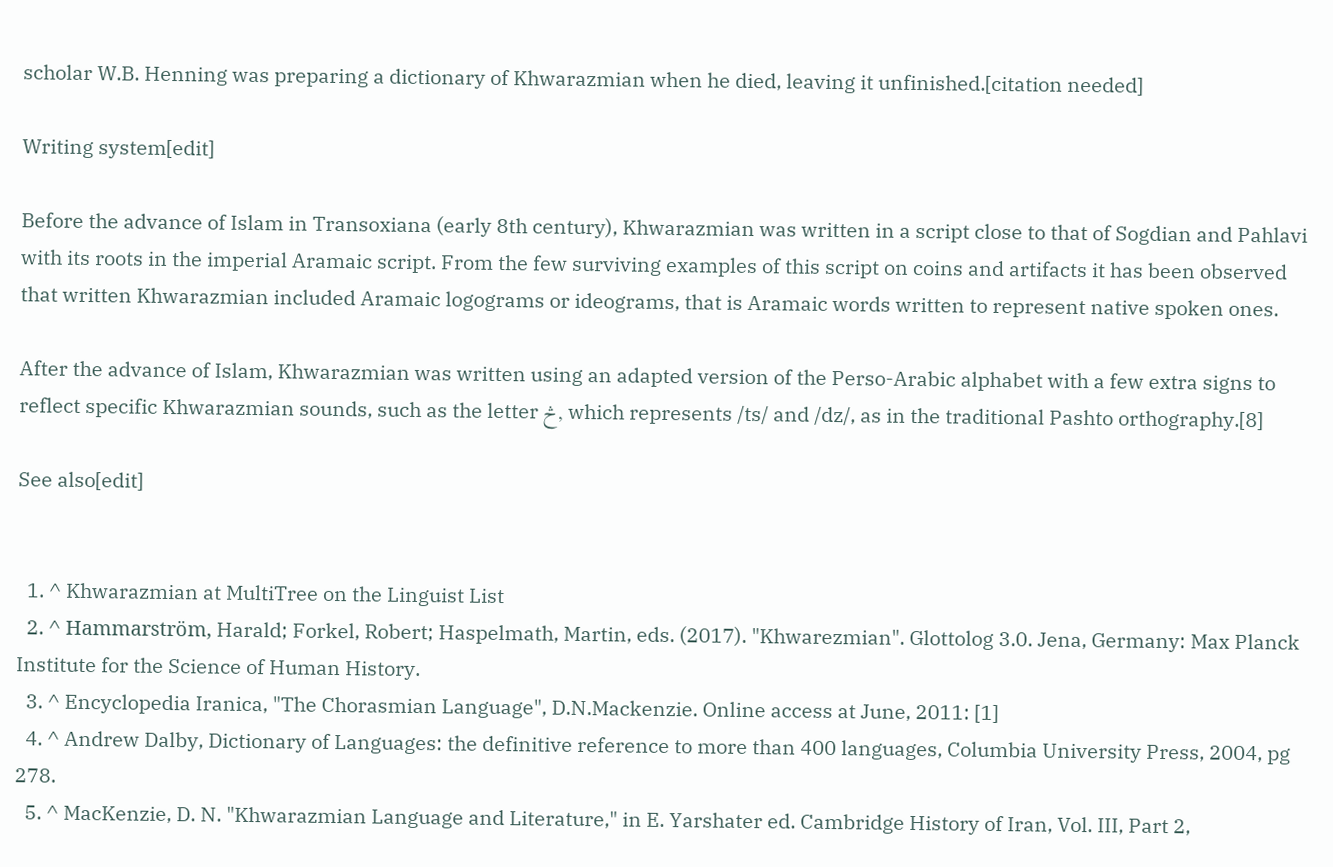scholar W.B. Henning was preparing a dictionary of Khwarazmian when he died, leaving it unfinished.[citation needed]

Writing system[edit]

Before the advance of Islam in Transoxiana (early 8th century), Khwarazmian was written in a script close to that of Sogdian and Pahlavi with its roots in the imperial Aramaic script. From the few surviving examples of this script on coins and artifacts it has been observed that written Khwarazmian included Aramaic logograms or ideograms, that is Aramaic words written to represent native spoken ones.

After the advance of Islam, Khwarazmian was written using an adapted version of the Perso-Arabic alphabet with a few extra signs to reflect specific Khwarazmian sounds, such as the letter څ, which represents /ts/ and /dz/, as in the traditional Pashto orthography.[8]

See also[edit]


  1. ^ Khwarazmian at MultiTree on the Linguist List
  2. ^ Hammarström, Harald; Forkel, Robert; Haspelmath, Martin, eds. (2017). "Khwarezmian". Glottolog 3.0. Jena, Germany: Max Planck Institute for the Science of Human History.
  3. ^ Encyclopedia Iranica, "The Chorasmian Language", D.N.Mackenzie. Online access at June, 2011: [1]
  4. ^ Andrew Dalby, Dictionary of Languages: the definitive reference to more than 400 languages, Columbia University Press, 2004, pg 278.
  5. ^ MacKenzie, D. N. "Khwarazmian Language and Literature," in E. Yarshater ed. Cambridge History of Iran, Vol. III, Part 2,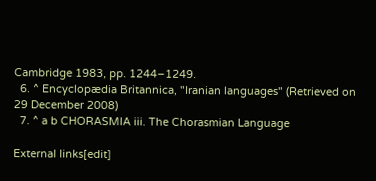Cambridge 1983, pp. 1244–1249.
  6. ^ Encyclopædia Britannica, "Iranian languages" (Retrieved on 29 December 2008)
  7. ^ a b CHORASMIA iii. The Chorasmian Language

External links[edit]